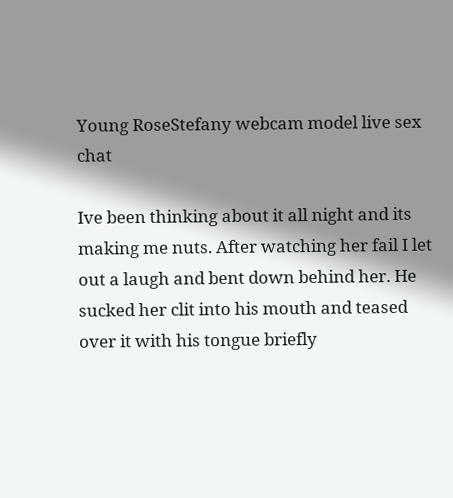Young RoseStefany webcam model live sex chat

Ive been thinking about it all night and its making me nuts. After watching her fail I let out a laugh and bent down behind her. He sucked her clit into his mouth and teased over it with his tongue briefly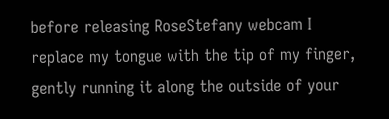before releasing RoseStefany webcam I replace my tongue with the tip of my finger, gently running it along the outside of your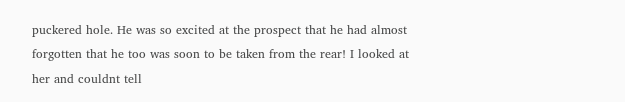puckered hole. He was so excited at the prospect that he had almost forgotten that he too was soon to be taken from the rear! I looked at her and couldnt tell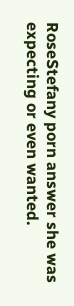RoseStefany porn answer she was expecting or even wanted.